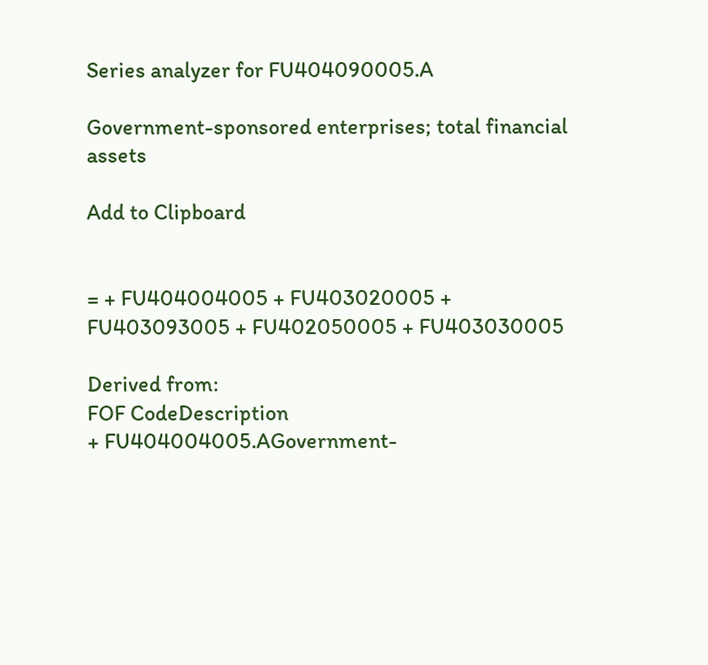Series analyzer for FU404090005.A

Government-sponsored enterprises; total financial assets

Add to Clipboard


= + FU404004005 + FU403020005 + FU403093005 + FU402050005 + FU403030005

Derived from:
FOF CodeDescription
+ FU404004005.AGovernment-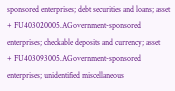sponsored enterprises; debt securities and loans; asset
+ FU403020005.AGovernment-sponsored enterprises; checkable deposits and currency; asset
+ FU403093005.AGovernment-sponsored enterprises; unidentified miscellaneous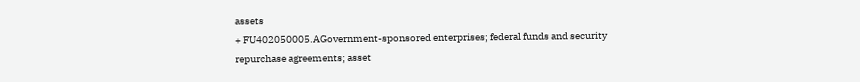assets
+ FU402050005.AGovernment-sponsored enterprises; federal funds and security repurchase agreements; asset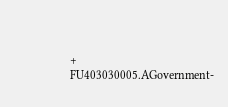+ FU403030005.AGovernment-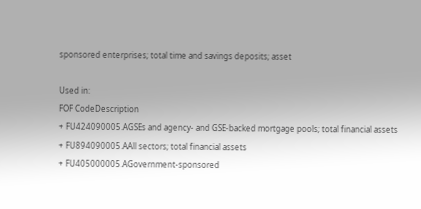sponsored enterprises; total time and savings deposits; asset

Used in:
FOF CodeDescription
+ FU424090005.AGSEs and agency- and GSE-backed mortgage pools; total financial assets
+ FU894090005.AAll sectors; total financial assets
+ FU405000005.AGovernment-sponsored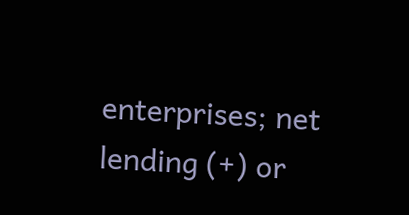enterprises; net lending (+) or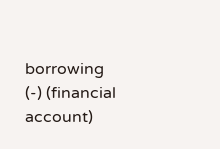borrowing (-) (financial account)